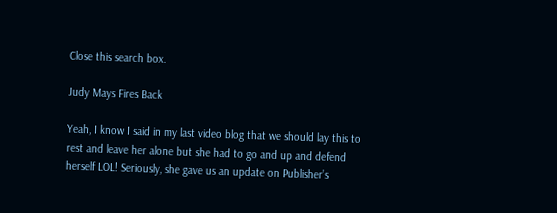Close this search box.

Judy Mays Fires Back

Yeah, I know I said in my last video blog that we should lay this to rest and leave her alone but she had to go and up and defend herself LOL! Seriously, she gave us an update on Publisher’s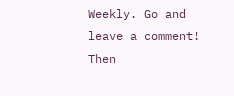Weekly. Go and leave a comment! Then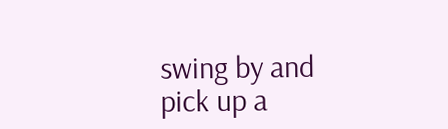swing by and pick up a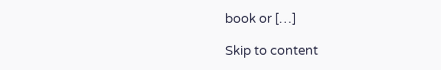book or […]

Skip to content